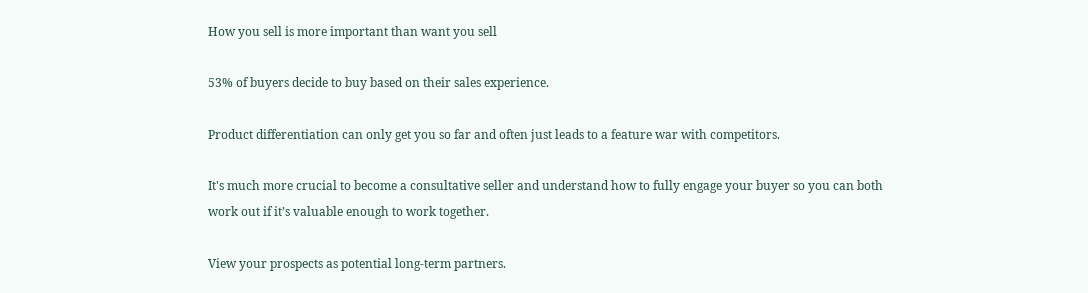How you sell is more important than want you sell

53% of buyers decide to buy based on their sales experience.

Product differentiation can only get you so far and often just leads to a feature war with competitors.

It's much more crucial to become a consultative seller and understand how to fully engage your buyer so you can both work out if it’s valuable enough to work together.

View your prospects as potential long-term partners.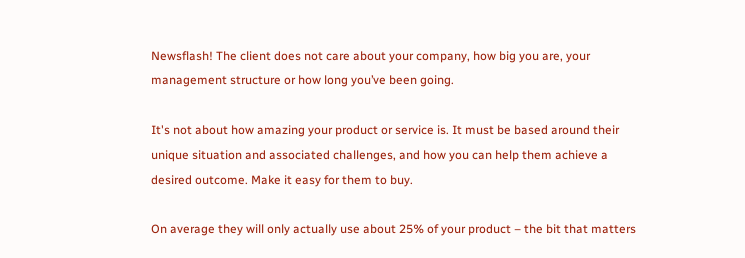Newsflash! The client does not care about your company, how big you are, your management structure or how long you’ve been going.

It's not about how amazing your product or service is. It must be based around their unique situation and associated challenges, and how you can help them achieve a desired outcome. Make it easy for them to buy.

On average they will only actually use about 25% of your product – the bit that matters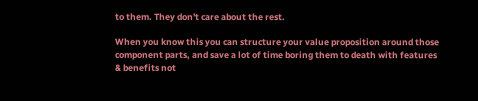to them. They don't care about the rest.

When you know this you can structure your value proposition around those component parts, and save a lot of time boring them to death with features & benefits not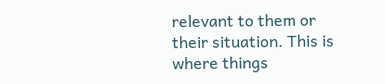relevant to them or their situation. This is where things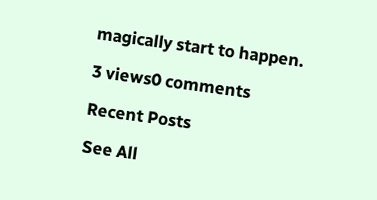magically start to happen.

3 views0 comments

Recent Posts

See All